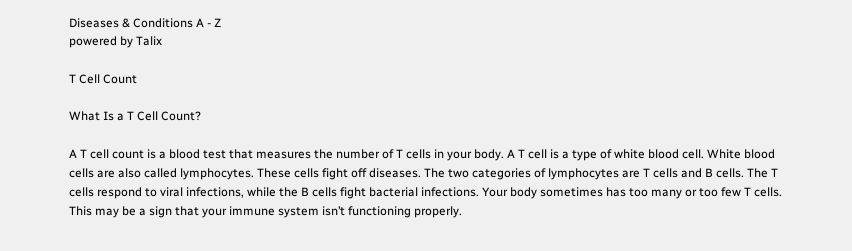Diseases & Conditions A - Z
powered by Talix

T Cell Count

What Is a T Cell Count?

A T cell count is a blood test that measures the number of T cells in your body. A T cell is a type of white blood cell. White blood cells are also called lymphocytes. These cells fight off diseases. The two categories of lymphocytes are T cells and B cells. The T cells respond to viral infections, while the B cells fight bacterial infections. Your body sometimes has too many or too few T cells. This may be a sign that your immune system isn’t functioning properly.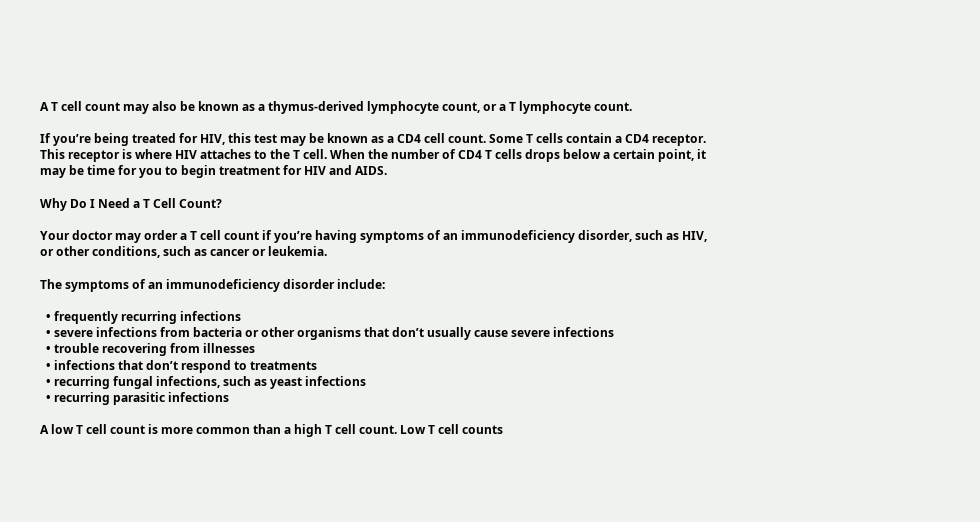A T cell count may also be known as a thymus-derived lymphocyte count, or a T lymphocyte count.

If you’re being treated for HIV, this test may be known as a CD4 cell count. Some T cells contain a CD4 receptor. This receptor is where HIV attaches to the T cell. When the number of CD4 T cells drops below a certain point, it may be time for you to begin treatment for HIV and AIDS.

Why Do I Need a T Cell Count?

Your doctor may order a T cell count if you’re having symptoms of an immunodeficiency disorder, such as HIV, or other conditions, such as cancer or leukemia.

The symptoms of an immunodeficiency disorder include:

  • frequently recurring infections
  • severe infections from bacteria or other organisms that don’t usually cause severe infections
  • trouble recovering from illnesses
  • infections that don’t respond to treatments
  • recurring fungal infections, such as yeast infections
  • recurring parasitic infections

A low T cell count is more common than a high T cell count. Low T cell counts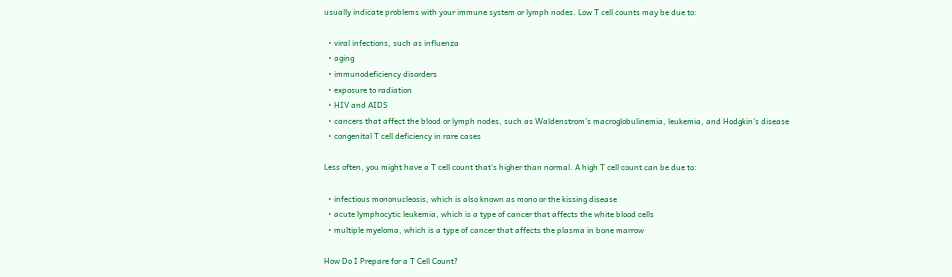usually indicate problems with your immune system or lymph nodes. Low T cell counts may be due to:

  • viral infections, such as influenza
  • aging
  • immunodeficiency disorders
  • exposure to radiation
  • HIV and AIDS
  • cancers that affect the blood or lymph nodes, such as Waldenstrom’s macroglobulinemia, leukemia, and Hodgkin’s disease
  • congenital T cell deficiency in rare cases

Less often, you might have a T cell count that’s higher than normal. A high T cell count can be due to:

  • infectious mononucleosis, which is also known as mono or the kissing disease
  • acute lymphocytic leukemia, which is a type of cancer that affects the white blood cells
  • multiple myeloma, which is a type of cancer that affects the plasma in bone marrow

How Do I Prepare for a T Cell Count?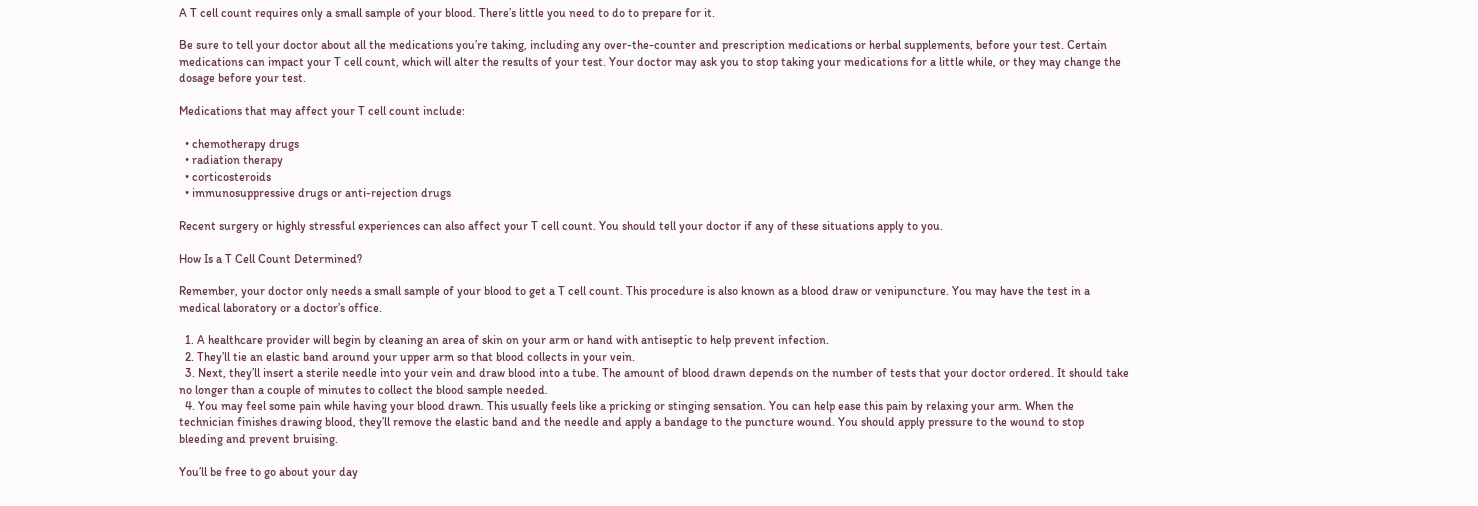A T cell count requires only a small sample of your blood. There’s little you need to do to prepare for it.

Be sure to tell your doctor about all the medications you’re taking, including any over-the-counter and prescription medications or herbal supplements, before your test. Certain medications can impact your T cell count, which will alter the results of your test. Your doctor may ask you to stop taking your medications for a little while, or they may change the dosage before your test.

Medications that may affect your T cell count include:

  • chemotherapy drugs
  • radiation therapy
  • corticosteroids
  • immunosuppressive drugs or anti-rejection drugs

Recent surgery or highly stressful experiences can also affect your T cell count. You should tell your doctor if any of these situations apply to you.

How Is a T Cell Count Determined?

Remember, your doctor only needs a small sample of your blood to get a T cell count. This procedure is also known as a blood draw or venipuncture. You may have the test in a medical laboratory or a doctor’s office.

  1. A healthcare provider will begin by cleaning an area of skin on your arm or hand with antiseptic to help prevent infection.
  2. They’ll tie an elastic band around your upper arm so that blood collects in your vein.
  3. Next, they’ll insert a sterile needle into your vein and draw blood into a tube. The amount of blood drawn depends on the number of tests that your doctor ordered. It should take no longer than a couple of minutes to collect the blood sample needed.
  4. You may feel some pain while having your blood drawn. This usually feels like a pricking or stinging sensation. You can help ease this pain by relaxing your arm. When the technician finishes drawing blood, they’ll remove the elastic band and the needle and apply a bandage to the puncture wound. You should apply pressure to the wound to stop bleeding and prevent bruising.

You’ll be free to go about your day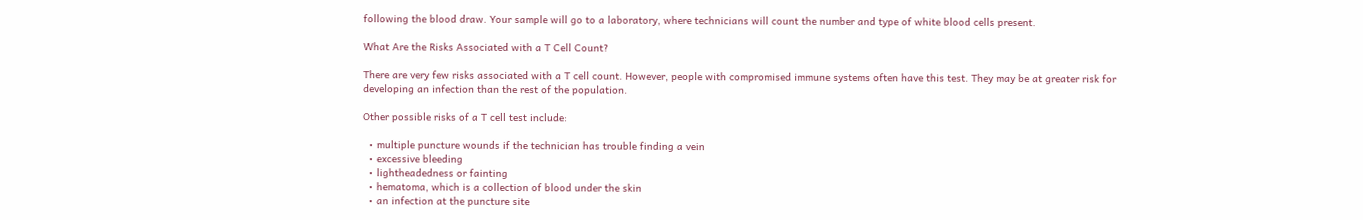following the blood draw. Your sample will go to a laboratory, where technicians will count the number and type of white blood cells present.

What Are the Risks Associated with a T Cell Count?

There are very few risks associated with a T cell count. However, people with compromised immune systems often have this test. They may be at greater risk for developing an infection than the rest of the population.

Other possible risks of a T cell test include:

  • multiple puncture wounds if the technician has trouble finding a vein
  • excessive bleeding
  • lightheadedness or fainting
  • hematoma, which is a collection of blood under the skin
  • an infection at the puncture site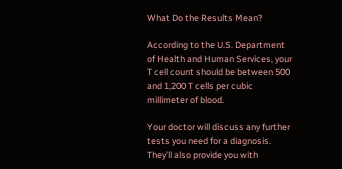What Do the Results Mean?

According to the U.S. Department of Health and Human Services, your T cell count should be between 500 and 1,200 T cells per cubic millimeter of blood.

Your doctor will discuss any further tests you need for a diagnosis. They’ll also provide you with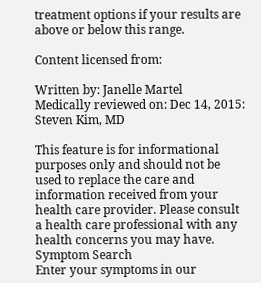treatment options if your results are above or below this range.

Content licensed from:

Written by: Janelle Martel
Medically reviewed on: Dec 14, 2015: Steven Kim, MD

This feature is for informational purposes only and should not be used to replace the care and information received from your health care provider. Please consult a health care professional with any health concerns you may have.
Symptom Search
Enter your symptoms in our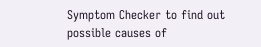Symptom Checker to find out possible causes of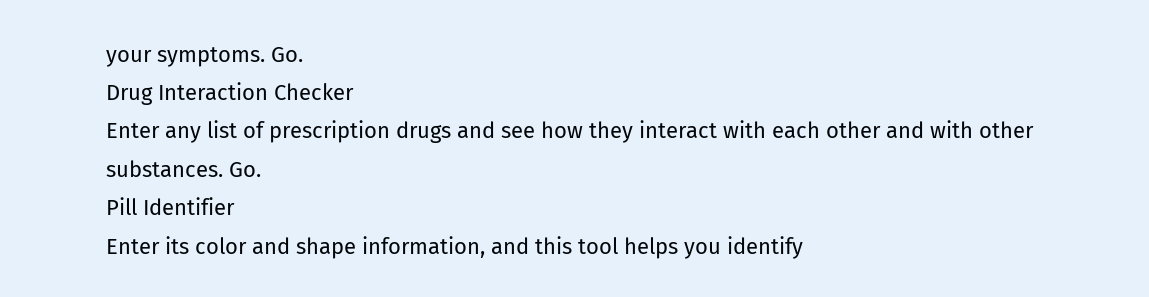your symptoms. Go.
Drug Interaction Checker
Enter any list of prescription drugs and see how they interact with each other and with other substances. Go.
Pill Identifier
Enter its color and shape information, and this tool helps you identify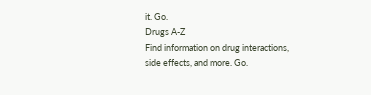it. Go.
Drugs A-Z
Find information on drug interactions, side effects, and more. Go.